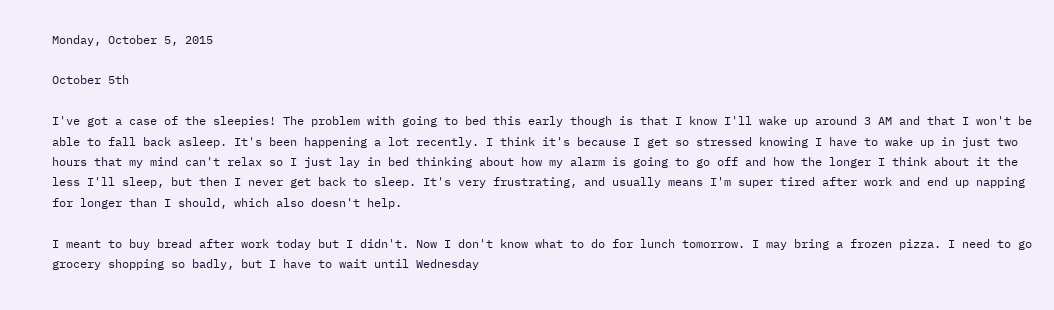Monday, October 5, 2015

October 5th

I've got a case of the sleepies! The problem with going to bed this early though is that I know I'll wake up around 3 AM and that I won't be able to fall back asleep. It's been happening a lot recently. I think it's because I get so stressed knowing I have to wake up in just two hours that my mind can't relax so I just lay in bed thinking about how my alarm is going to go off and how the longer I think about it the less I'll sleep, but then I never get back to sleep. It's very frustrating, and usually means I'm super tired after work and end up napping for longer than I should, which also doesn't help.

I meant to buy bread after work today but I didn't. Now I don't know what to do for lunch tomorrow. I may bring a frozen pizza. I need to go grocery shopping so badly, but I have to wait until Wednesday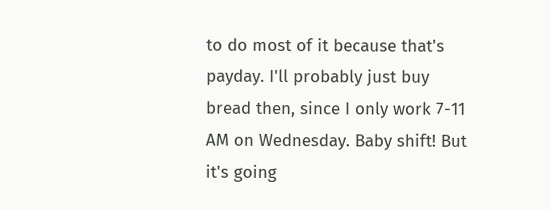to do most of it because that's payday. I'll probably just buy bread then, since I only work 7-11 AM on Wednesday. Baby shift! But it's going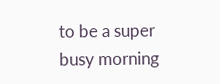to be a super busy morning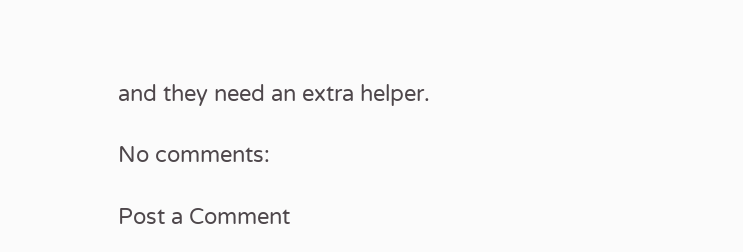and they need an extra helper.

No comments:

Post a Comment